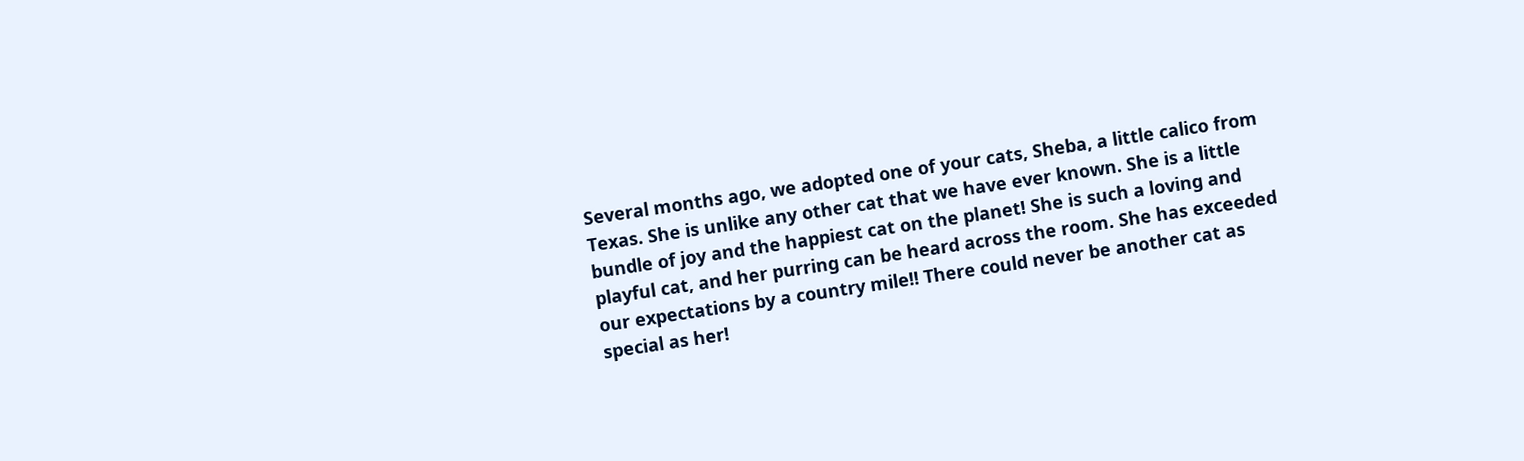Several months ago, we adopted one of your cats, Sheba, a little calico from Texas. She is unlike any other cat that we have ever known. She is a little bundle of joy and the happiest cat on the planet! She is such a loving and playful cat, and her purring can be heard across the room. She has exceeded our expectations by a country mile!! There could never be another cat as special as her!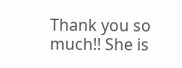Thank you so much!! She is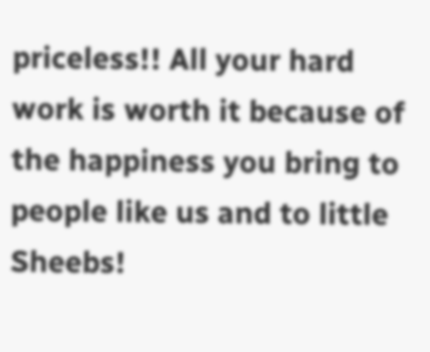priceless!! All your hard work is worth it because of the happiness you bring to people like us and to little Sheebs!